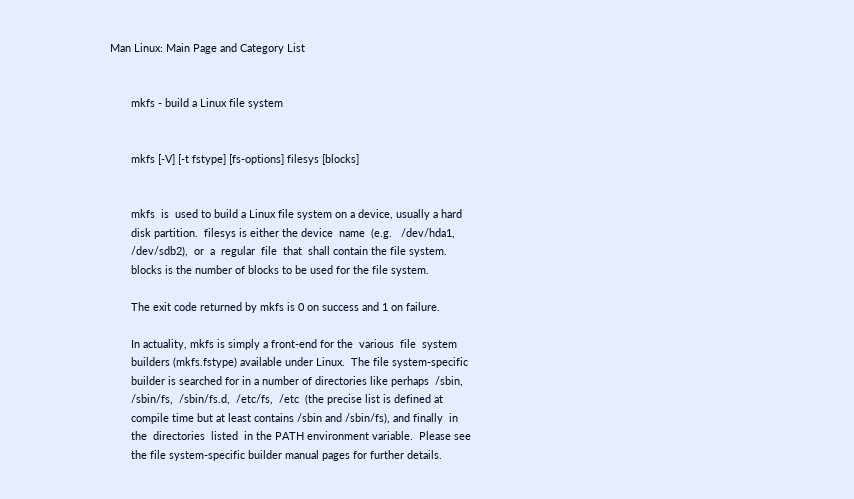Man Linux: Main Page and Category List


       mkfs - build a Linux file system


       mkfs [-V] [-t fstype] [fs-options] filesys [blocks]


       mkfs  is  used to build a Linux file system on a device, usually a hard
       disk partition.  filesys is either the device  name  (e.g.   /dev/hda1,
       /dev/sdb2),  or  a  regular  file  that  shall contain the file system.
       blocks is the number of blocks to be used for the file system.

       The exit code returned by mkfs is 0 on success and 1 on failure.

       In actuality, mkfs is simply a front-end for the  various  file  system
       builders (mkfs.fstype) available under Linux.  The file system-specific
       builder is searched for in a number of directories like perhaps  /sbin,
       /sbin/fs,  /sbin/fs.d,  /etc/fs,  /etc  (the precise list is defined at
       compile time but at least contains /sbin and /sbin/fs), and finally  in
       the  directories  listed  in the PATH environment variable.  Please see
       the file system-specific builder manual pages for further details.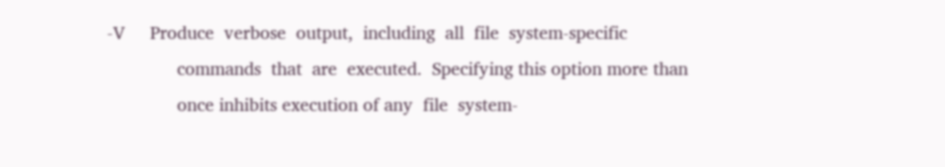-V     Produce  verbose  output,  including  all  file  system-specific
              commands  that  are  executed.  Specifying this option more than
              once inhibits execution of any  file  system-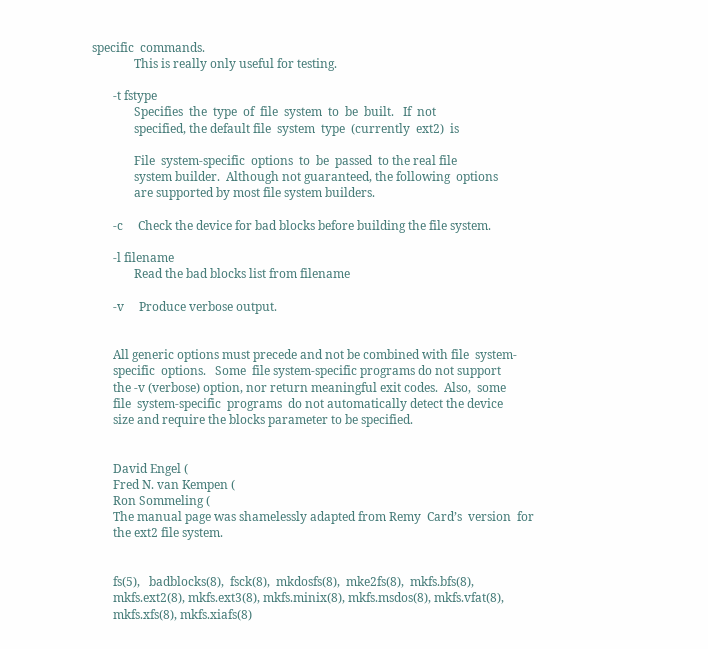specific  commands.
              This is really only useful for testing.

       -t fstype
              Specifies  the  type  of  file  system  to  be  built.   If  not
              specified, the default file  system  type  (currently  ext2)  is

              File  system-specific  options  to  be  passed  to the real file
              system builder.  Although not guaranteed, the following  options
              are supported by most file system builders.

       -c     Check the device for bad blocks before building the file system.

       -l filename
              Read the bad blocks list from filename

       -v     Produce verbose output.


       All generic options must precede and not be combined with file  system-
       specific  options.   Some  file system-specific programs do not support
       the -v (verbose) option, nor return meaningful exit codes.  Also,  some
       file  system-specific  programs  do not automatically detect the device
       size and require the blocks parameter to be specified.


       David Engel (
       Fred N. van Kempen (
       Ron Sommeling (
       The manual page was shamelessly adapted from Remy  Card’s  version  for
       the ext2 file system.


       fs(5),   badblocks(8),  fsck(8),  mkdosfs(8),  mke2fs(8),  mkfs.bfs(8),
       mkfs.ext2(8), mkfs.ext3(8), mkfs.minix(8), mkfs.msdos(8), mkfs.vfat(8),
       mkfs.xfs(8), mkfs.xiafs(8)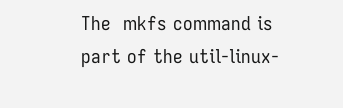The  mkfs command is part of the util-linux-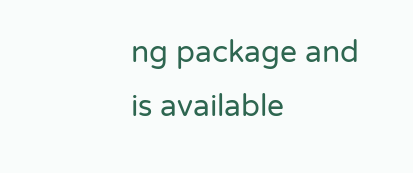ng package and is available